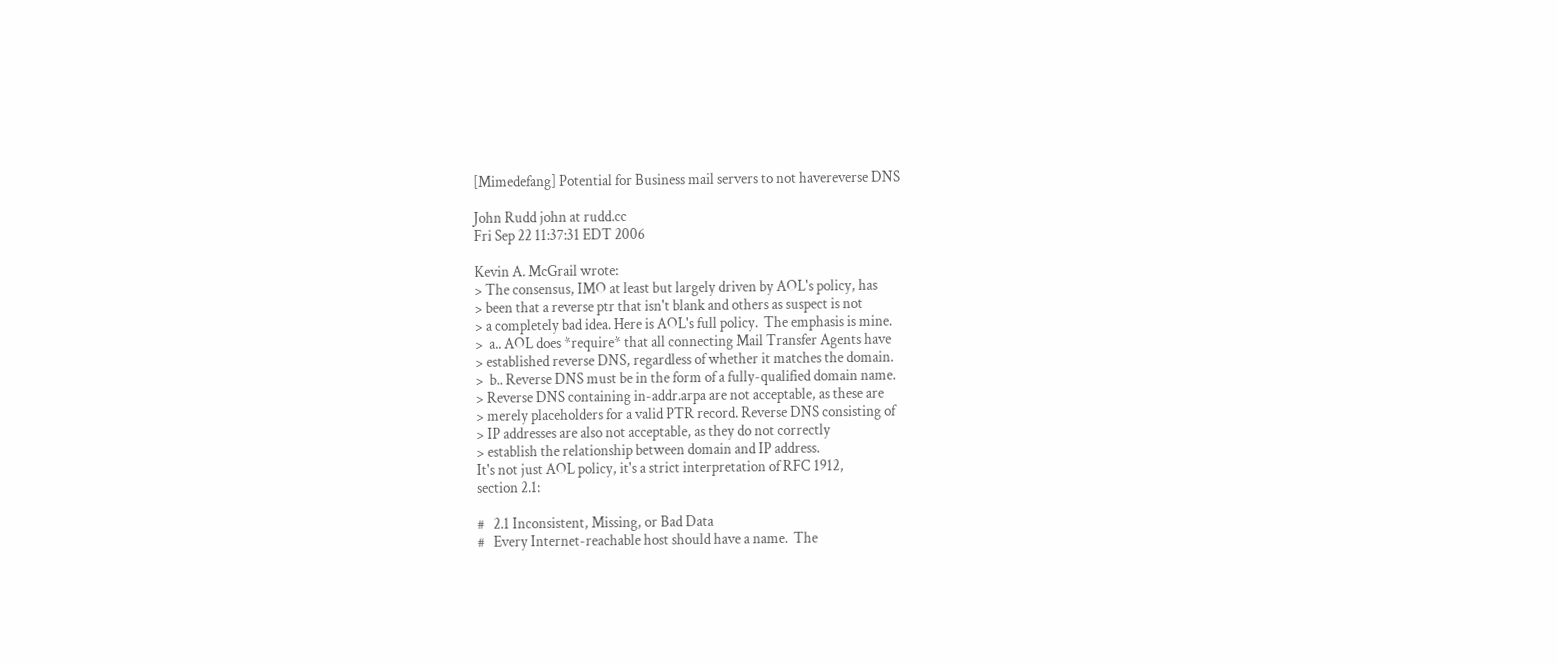[Mimedefang] Potential for Business mail servers to not havereverse DNS

John Rudd john at rudd.cc
Fri Sep 22 11:37:31 EDT 2006

Kevin A. McGrail wrote:
> The consensus, IMO at least but largely driven by AOL's policy, has
> been that a reverse ptr that isn't blank and others as suspect is not
> a completely bad idea. Here is AOL's full policy.  The emphasis is mine.
>  a.. AOL does *require* that all connecting Mail Transfer Agents have
> established reverse DNS, regardless of whether it matches the domain.
>  b.. Reverse DNS must be in the form of a fully-qualified domain name.
> Reverse DNS containing in-addr.arpa are not acceptable, as these are
> merely placeholders for a valid PTR record. Reverse DNS consisting of
> IP addresses are also not acceptable, as they do not correctly
> establish the relationship between domain and IP address.
It's not just AOL policy, it's a strict interpretation of RFC 1912,
section 2.1:

#   2.1 Inconsistent, Missing, or Bad Data
#   Every Internet-reachable host should have a name.  The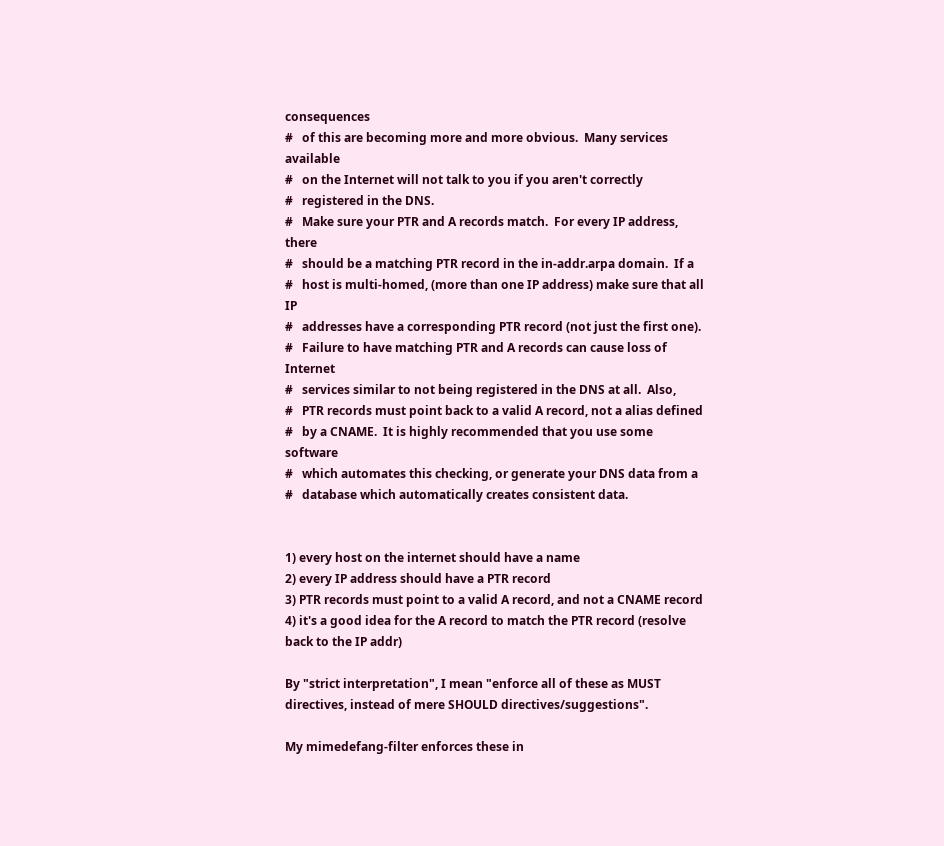consequences
#   of this are becoming more and more obvious.  Many services available
#   on the Internet will not talk to you if you aren't correctly
#   registered in the DNS.
#   Make sure your PTR and A records match.  For every IP address, there
#   should be a matching PTR record in the in-addr.arpa domain.  If a
#   host is multi-homed, (more than one IP address) make sure that all IP
#   addresses have a corresponding PTR record (not just the first one).
#   Failure to have matching PTR and A records can cause loss of Internet
#   services similar to not being registered in the DNS at all.  Also,
#   PTR records must point back to a valid A record, not a alias defined
#   by a CNAME.  It is highly recommended that you use some software
#   which automates this checking, or generate your DNS data from a
#   database which automatically creates consistent data.


1) every host on the internet should have a name
2) every IP address should have a PTR record
3) PTR records must point to a valid A record, and not a CNAME record
4) it's a good idea for the A record to match the PTR record (resolve
back to the IP addr)

By "strict interpretation", I mean "enforce all of these as MUST
directives, instead of mere SHOULD directives/suggestions".

My mimedefang-filter enforces these in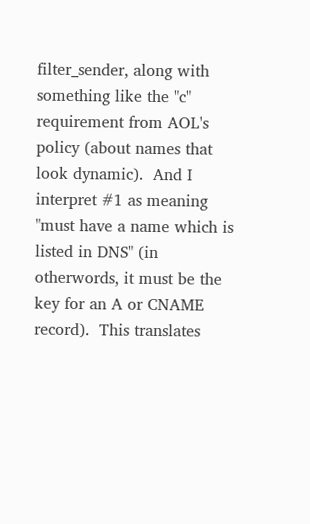filter_sender, along with
something like the "c" requirement from AOL's policy (about names that
look dynamic).  And I interpret #1 as meaning "must have a name which is
listed in DNS" (in otherwords, it must be the key for an A or CNAME
record).  This translates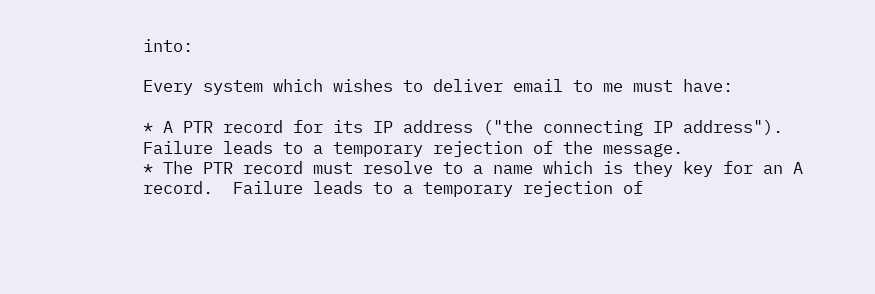into:

Every system which wishes to deliver email to me must have:

* A PTR record for its IP address ("the connecting IP address").
Failure leads to a temporary rejection of the message.
* The PTR record must resolve to a name which is they key for an A
record.  Failure leads to a temporary rejection of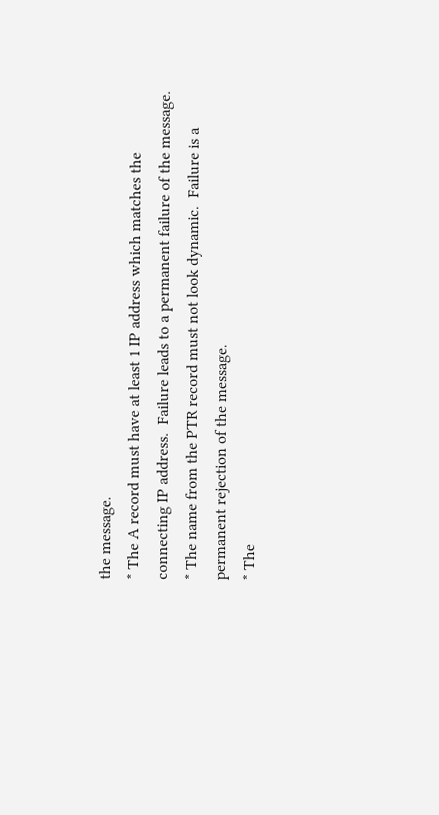the message.
* The A record must have at least 1 IP address which matches the
connecting IP address.  Failure leads to a permanent failure of the message.
* The name from the PTR record must not look dynamic.  Failure is a
permanent rejection of the message.
* The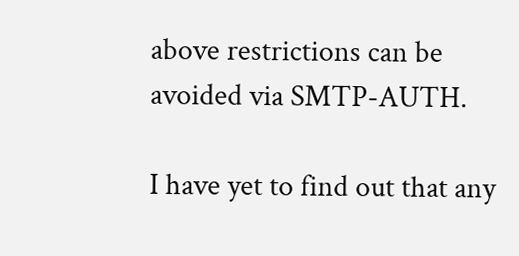above restrictions can be avoided via SMTP-AUTH.

I have yet to find out that any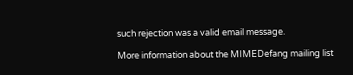such rejection was a valid email message.

More information about the MIMEDefang mailing list